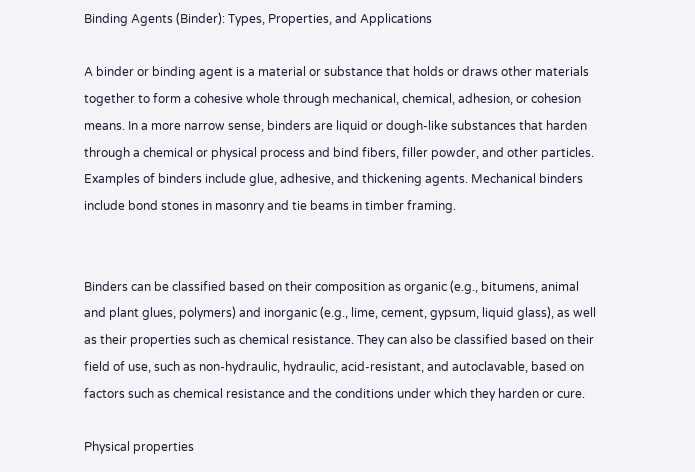Binding Agents (Binder): Types, Properties, and Applications

A binder or binding agent is a material or substance that holds or draws other materials together to form a cohesive whole through mechanical, chemical, adhesion, or cohesion means. In a more narrow sense, binders are liquid or dough-like substances that harden through a chemical or physical process and bind fibers, filler powder, and other particles. Examples of binders include glue, adhesive, and thickening agents. Mechanical binders include bond stones in masonry and tie beams in timber framing.


Binders can be classified based on their composition as organic (e.g., bitumens, animal and plant glues, polymers) and inorganic (e.g., lime, cement, gypsum, liquid glass), as well as their properties such as chemical resistance. They can also be classified based on their field of use, such as non-hydraulic, hydraulic, acid-resistant, and autoclavable, based on factors such as chemical resistance and the conditions under which they harden or cure.

Physical properties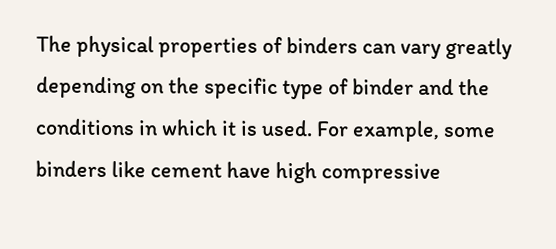The physical properties of binders can vary greatly depending on the specific type of binder and the conditions in which it is used. For example, some binders like cement have high compressive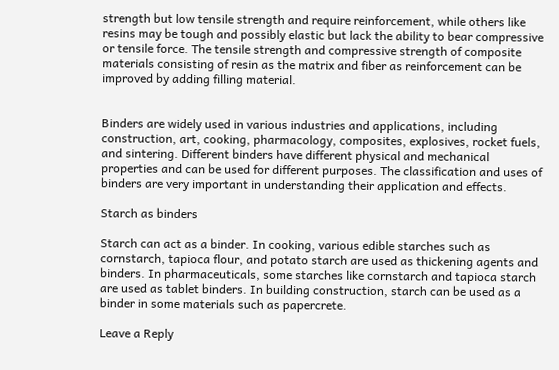strength but low tensile strength and require reinforcement, while others like resins may be tough and possibly elastic but lack the ability to bear compressive or tensile force. The tensile strength and compressive strength of composite materials consisting of resin as the matrix and fiber as reinforcement can be improved by adding filling material.


Binders are widely used in various industries and applications, including construction, art, cooking, pharmacology, composites, explosives, rocket fuels, and sintering. Different binders have different physical and mechanical properties and can be used for different purposes. The classification and uses of binders are very important in understanding their application and effects.

Starch as binders

Starch can act as a binder. In cooking, various edible starches such as cornstarch, tapioca flour, and potato starch are used as thickening agents and binders. In pharmaceuticals, some starches like cornstarch and tapioca starch are used as tablet binders. In building construction, starch can be used as a binder in some materials such as papercrete.

Leave a Reply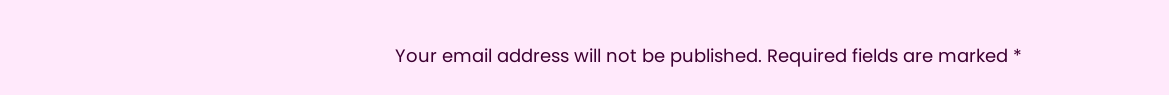Your email address will not be published. Required fields are marked *